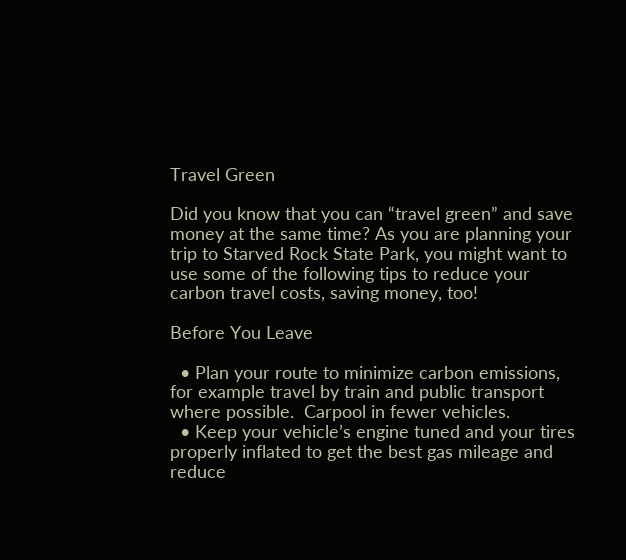Travel Green

Did you know that you can “travel green” and save money at the same time? As you are planning your trip to Starved Rock State Park, you might want to use some of the following tips to reduce your carbon travel costs, saving money, too!

Before You Leave

  • Plan your route to minimize carbon emissions, for example travel by train and public transport where possible.  Carpool in fewer vehicles.
  • Keep your vehicle’s engine tuned and your tires properly inflated to get the best gas mileage and reduce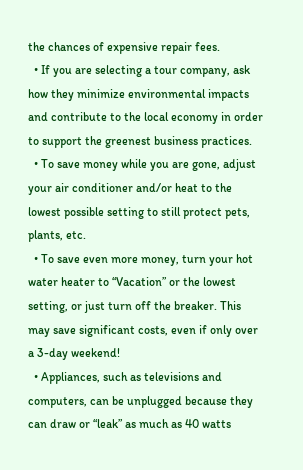the chances of expensive repair fees.
  • If you are selecting a tour company, ask how they minimize environmental impacts and contribute to the local economy in order to support the greenest business practices.
  • To save money while you are gone, adjust your air conditioner and/or heat to the lowest possible setting to still protect pets, plants, etc.
  • To save even more money, turn your hot water heater to “Vacation” or the lowest setting, or just turn off the breaker. This may save significant costs, even if only over a 3-day weekend!
  • Appliances, such as televisions and computers, can be unplugged because they can draw or “leak” as much as 40 watts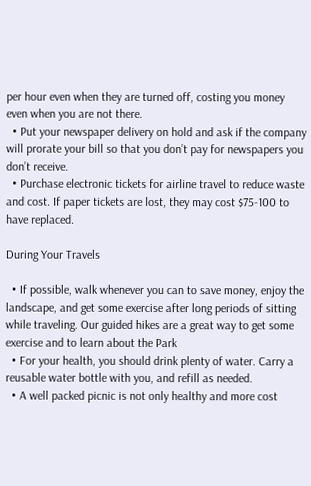per hour even when they are turned off, costing you money even when you are not there.
  • Put your newspaper delivery on hold and ask if the company will prorate your bill so that you don’t pay for newspapers you don’t receive.
  • Purchase electronic tickets for airline travel to reduce waste and cost. If paper tickets are lost, they may cost $75-100 to have replaced.

During Your Travels

  • If possible, walk whenever you can to save money, enjoy the landscape, and get some exercise after long periods of sitting while traveling. Our guided hikes are a great way to get some exercise and to learn about the Park
  • For your health, you should drink plenty of water. Carry a reusable water bottle with you, and refill as needed.
  • A well packed picnic is not only healthy and more cost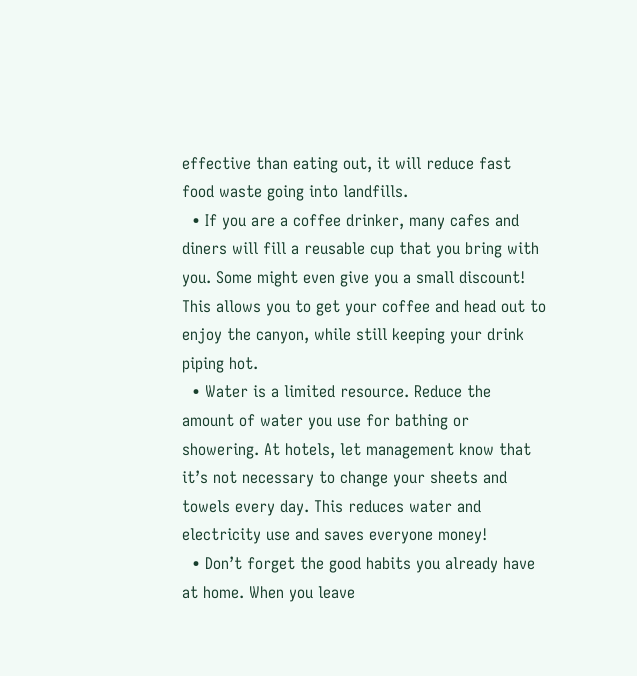effective than eating out, it will reduce fast food waste going into landfills.
  • If you are a coffee drinker, many cafes and diners will fill a reusable cup that you bring with you. Some might even give you a small discount! This allows you to get your coffee and head out to enjoy the canyon, while still keeping your drink piping hot.
  • Water is a limited resource. Reduce the amount of water you use for bathing or showering. At hotels, let management know that it’s not necessary to change your sheets and towels every day. This reduces water and electricity use and saves everyone money!
  • Don’t forget the good habits you already have at home. When you leave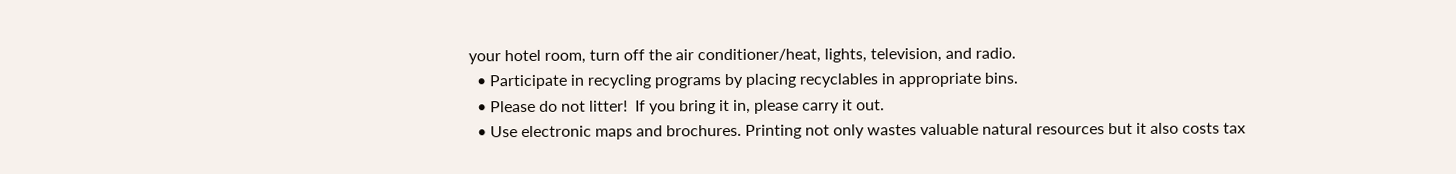your hotel room, turn off the air conditioner/heat, lights, television, and radio.
  • Participate in recycling programs by placing recyclables in appropriate bins.
  • Please do not litter!  If you bring it in, please carry it out.
  • Use electronic maps and brochures. Printing not only wastes valuable natural resources but it also costs tax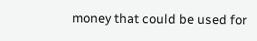money that could be used for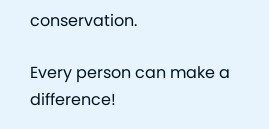conservation.

Every person can make a difference!